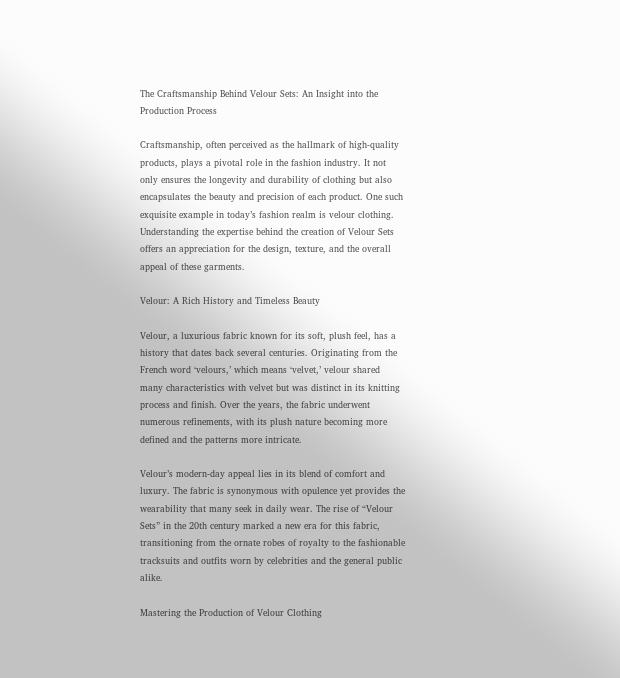The Craftsmanship Behind Velour Sets: An Insight into the Production Process

Craftsmanship, often perceived as the hallmark of high-quality products, plays a pivotal role in the fashion industry. It not only ensures the longevity and durability of clothing but also encapsulates the beauty and precision of each product. One such exquisite example in today’s fashion realm is velour clothing. Understanding the expertise behind the creation of Velour Sets offers an appreciation for the design, texture, and the overall appeal of these garments.

Velour: A Rich History and Timeless Beauty

Velour, a luxurious fabric known for its soft, plush feel, has a history that dates back several centuries. Originating from the French word ‘velours,’ which means ‘velvet,’ velour shared many characteristics with velvet but was distinct in its knitting process and finish. Over the years, the fabric underwent numerous refinements, with its plush nature becoming more defined and the patterns more intricate.

Velour’s modern-day appeal lies in its blend of comfort and luxury. The fabric is synonymous with opulence yet provides the wearability that many seek in daily wear. The rise of “Velour Sets” in the 20th century marked a new era for this fabric, transitioning from the ornate robes of royalty to the fashionable tracksuits and outfits worn by celebrities and the general public alike.

Mastering the Production of Velour Clothing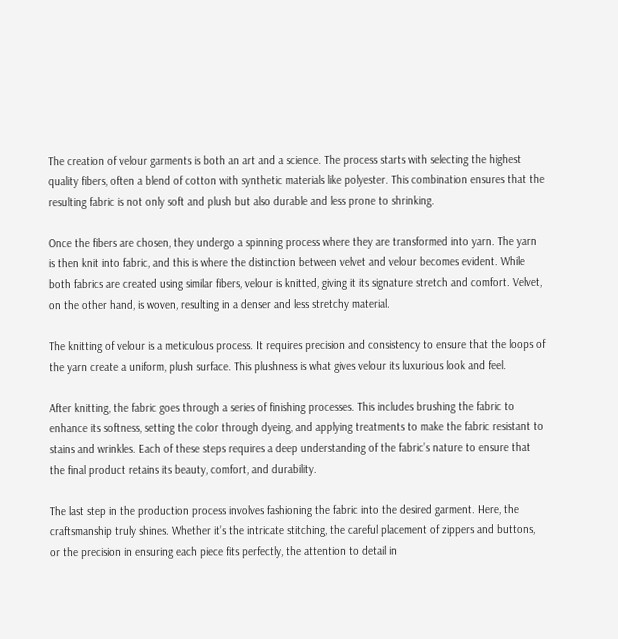The creation of velour garments is both an art and a science. The process starts with selecting the highest quality fibers, often a blend of cotton with synthetic materials like polyester. This combination ensures that the resulting fabric is not only soft and plush but also durable and less prone to shrinking.

Once the fibers are chosen, they undergo a spinning process where they are transformed into yarn. The yarn is then knit into fabric, and this is where the distinction between velvet and velour becomes evident. While both fabrics are created using similar fibers, velour is knitted, giving it its signature stretch and comfort. Velvet, on the other hand, is woven, resulting in a denser and less stretchy material.

The knitting of velour is a meticulous process. It requires precision and consistency to ensure that the loops of the yarn create a uniform, plush surface. This plushness is what gives velour its luxurious look and feel.

After knitting, the fabric goes through a series of finishing processes. This includes brushing the fabric to enhance its softness, setting the color through dyeing, and applying treatments to make the fabric resistant to stains and wrinkles. Each of these steps requires a deep understanding of the fabric’s nature to ensure that the final product retains its beauty, comfort, and durability.

The last step in the production process involves fashioning the fabric into the desired garment. Here, the craftsmanship truly shines. Whether it’s the intricate stitching, the careful placement of zippers and buttons, or the precision in ensuring each piece fits perfectly, the attention to detail in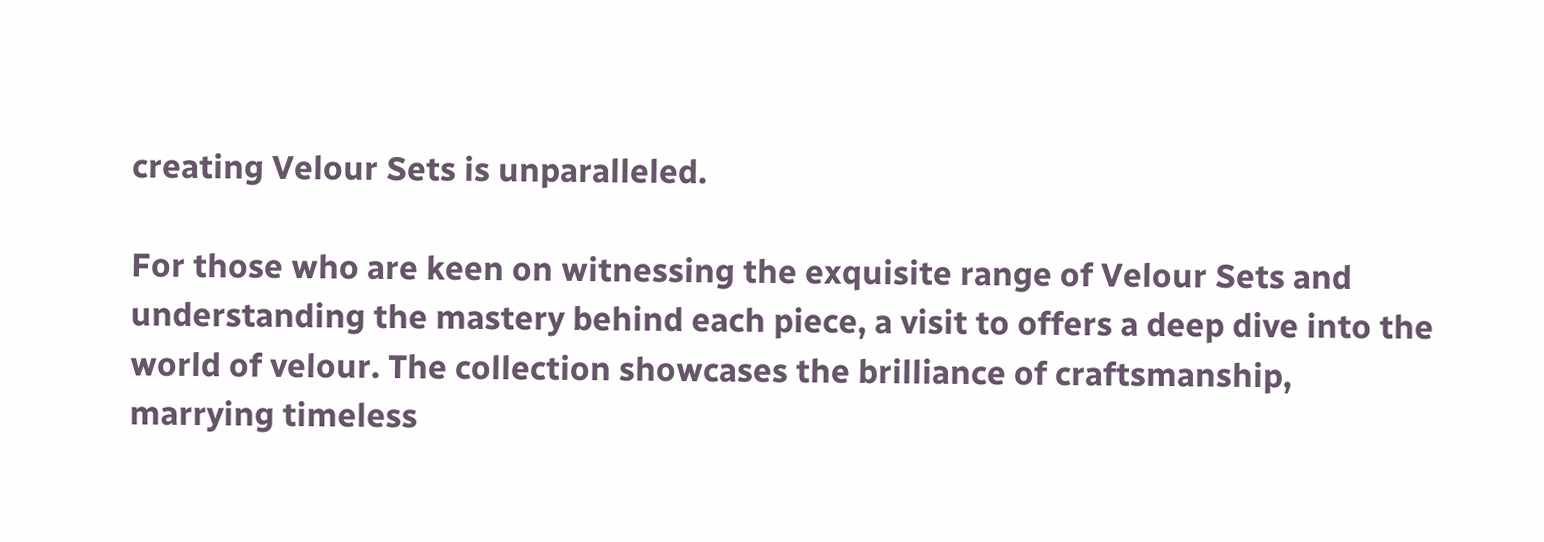creating Velour Sets is unparalleled.

For those who are keen on witnessing the exquisite range of Velour Sets and understanding the mastery behind each piece, a visit to offers a deep dive into the world of velour. The collection showcases the brilliance of craftsmanship, marrying timeless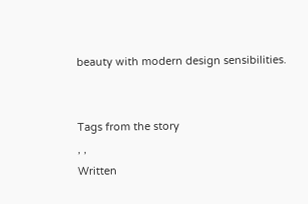beauty with modern design sensibilities.


Tags from the story
, ,
Written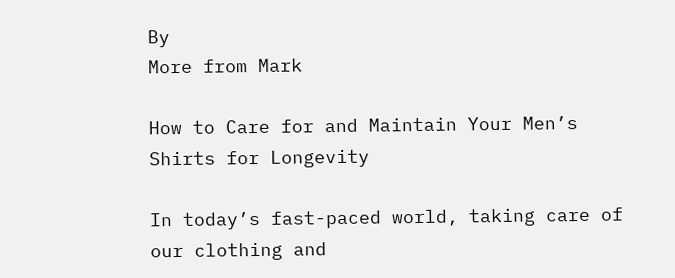By
More from Mark

How to Care for and Maintain Your Men’s Shirts for Longevity

In today’s fast-paced world, taking care of our clothing and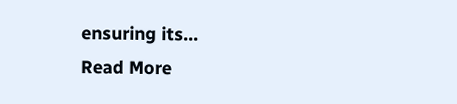ensuring its...
Read More